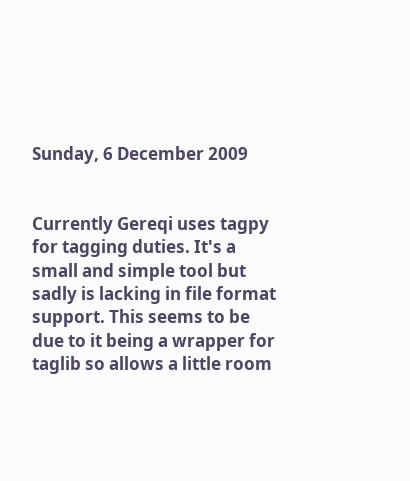Sunday, 6 December 2009


Currently Gereqi uses tagpy for tagging duties. It's a small and simple tool but sadly is lacking in file format support. This seems to be due to it being a wrapper for taglib so allows a little room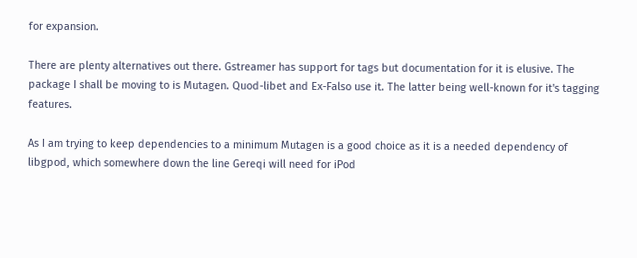for expansion.

There are plenty alternatives out there. Gstreamer has support for tags but documentation for it is elusive. The package I shall be moving to is Mutagen. Quod-libet and Ex-Falso use it. The latter being well-known for it's tagging features.

As I am trying to keep dependencies to a minimum Mutagen is a good choice as it is a needed dependency of libgpod, which somewhere down the line Gereqi will need for iPod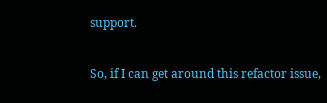support.

So, if I can get around this refactor issue,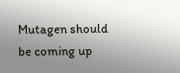Mutagen should be coming up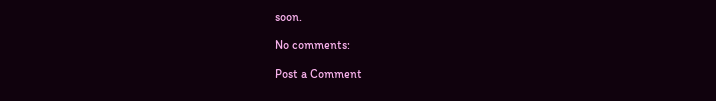soon.

No comments:

Post a Comment